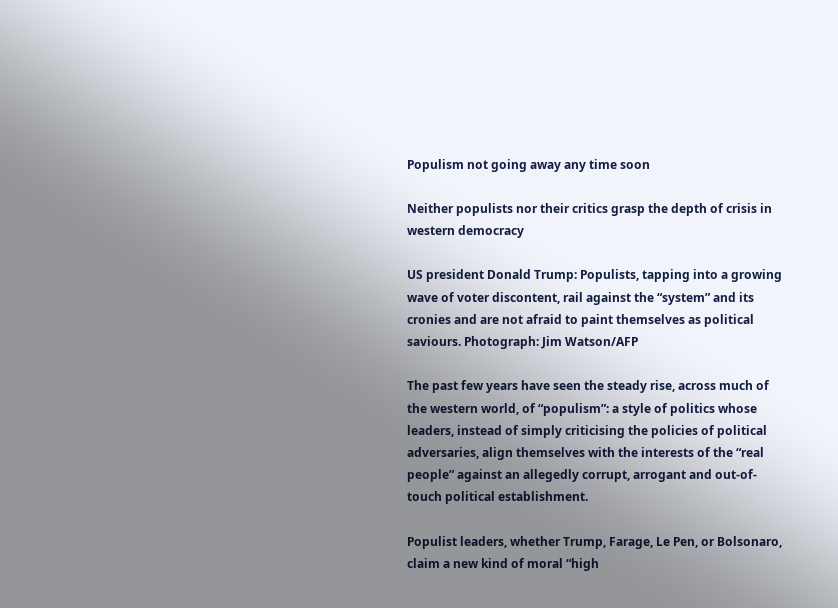Populism not going away any time soon

Neither populists nor their critics grasp the depth of crisis in western democracy

US president Donald Trump: Populists, tapping into a growing wave of voter discontent, rail against the “system” and its cronies and are not afraid to paint themselves as political saviours. Photograph: Jim Watson/AFP

The past few years have seen the steady rise, across much of the western world, of “populism”: a style of politics whose leaders, instead of simply criticising the policies of political adversaries, align themselves with the interests of the “real people” against an allegedly corrupt, arrogant and out-of-touch political establishment.

Populist leaders, whether Trump, Farage, Le Pen, or Bolsonaro, claim a new kind of moral “high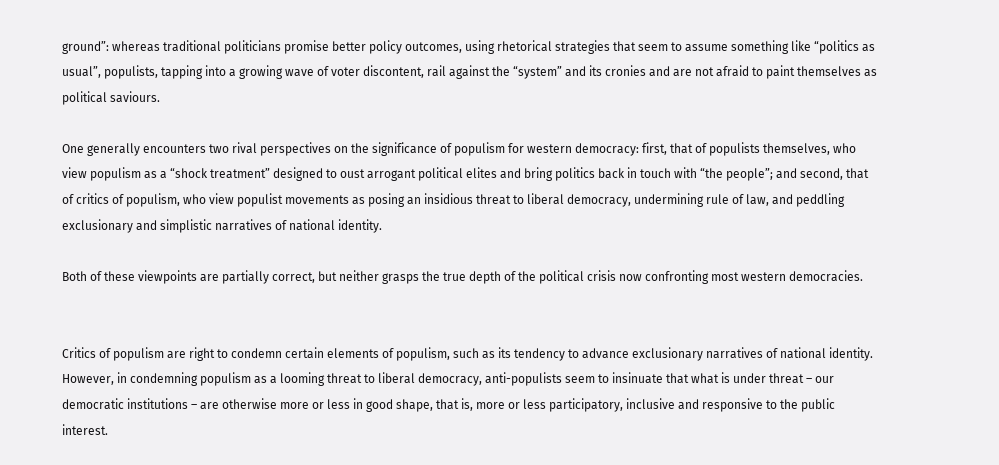ground”: whereas traditional politicians promise better policy outcomes, using rhetorical strategies that seem to assume something like “politics as usual”, populists, tapping into a growing wave of voter discontent, rail against the “system” and its cronies and are not afraid to paint themselves as political saviours.

One generally encounters two rival perspectives on the significance of populism for western democracy: first, that of populists themselves, who view populism as a “shock treatment” designed to oust arrogant political elites and bring politics back in touch with “the people”; and second, that of critics of populism, who view populist movements as posing an insidious threat to liberal democracy, undermining rule of law, and peddling exclusionary and simplistic narratives of national identity.

Both of these viewpoints are partially correct, but neither grasps the true depth of the political crisis now confronting most western democracies.


Critics of populism are right to condemn certain elements of populism, such as its tendency to advance exclusionary narratives of national identity. However, in condemning populism as a looming threat to liberal democracy, anti-populists seem to insinuate that what is under threat – our democratic institutions – are otherwise more or less in good shape, that is, more or less participatory, inclusive and responsive to the public interest.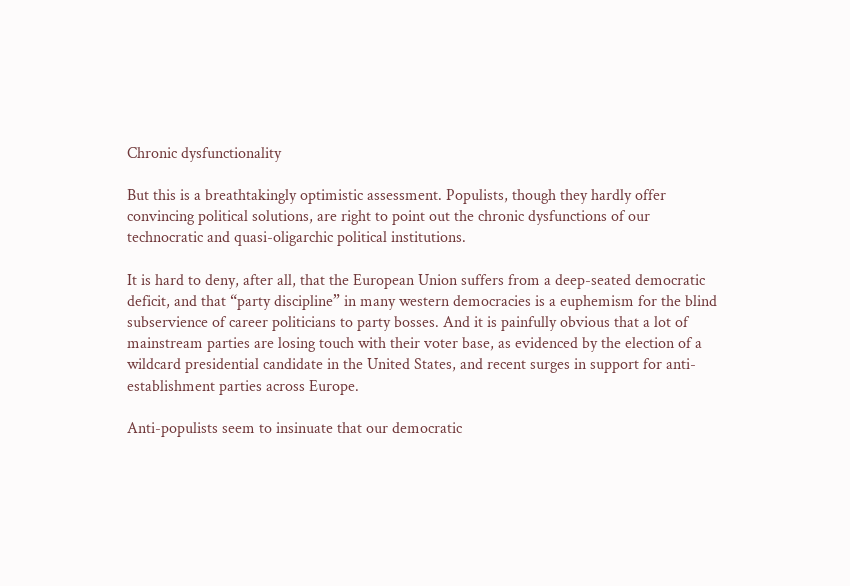Chronic dysfunctionality

But this is a breathtakingly optimistic assessment. Populists, though they hardly offer convincing political solutions, are right to point out the chronic dysfunctions of our technocratic and quasi-oligarchic political institutions.

It is hard to deny, after all, that the European Union suffers from a deep-seated democratic deficit, and that “party discipline” in many western democracies is a euphemism for the blind subservience of career politicians to party bosses. And it is painfully obvious that a lot of mainstream parties are losing touch with their voter base, as evidenced by the election of a wildcard presidential candidate in the United States, and recent surges in support for anti-establishment parties across Europe.

Anti-populists seem to insinuate that our democratic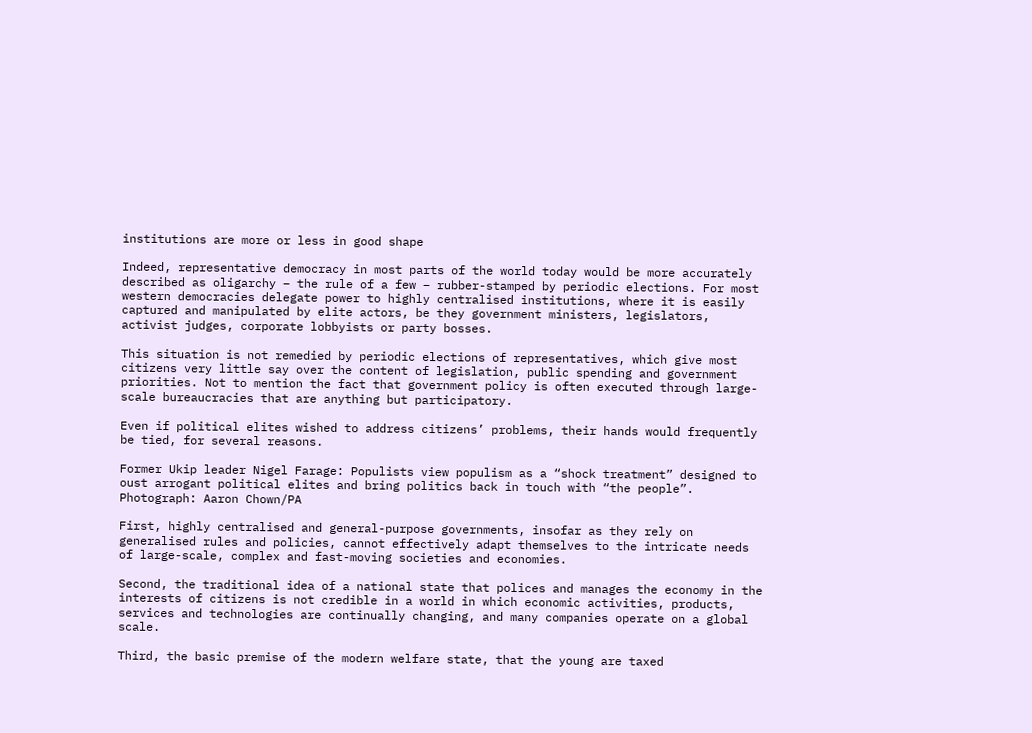institutions are more or less in good shape

Indeed, representative democracy in most parts of the world today would be more accurately described as oligarchy – the rule of a few – rubber-stamped by periodic elections. For most western democracies delegate power to highly centralised institutions, where it is easily captured and manipulated by elite actors, be they government ministers, legislators, activist judges, corporate lobbyists or party bosses.

This situation is not remedied by periodic elections of representatives, which give most citizens very little say over the content of legislation, public spending and government priorities. Not to mention the fact that government policy is often executed through large-scale bureaucracies that are anything but participatory.

Even if political elites wished to address citizens’ problems, their hands would frequently be tied, for several reasons.

Former Ukip leader Nigel Farage: Populists view populism as a “shock treatment” designed to oust arrogant political elites and bring politics back in touch with “the people”. Photograph: Aaron Chown/PA

First, highly centralised and general-purpose governments, insofar as they rely on generalised rules and policies, cannot effectively adapt themselves to the intricate needs of large-scale, complex and fast-moving societies and economies.

Second, the traditional idea of a national state that polices and manages the economy in the interests of citizens is not credible in a world in which economic activities, products, services and technologies are continually changing, and many companies operate on a global scale.

Third, the basic premise of the modern welfare state, that the young are taxed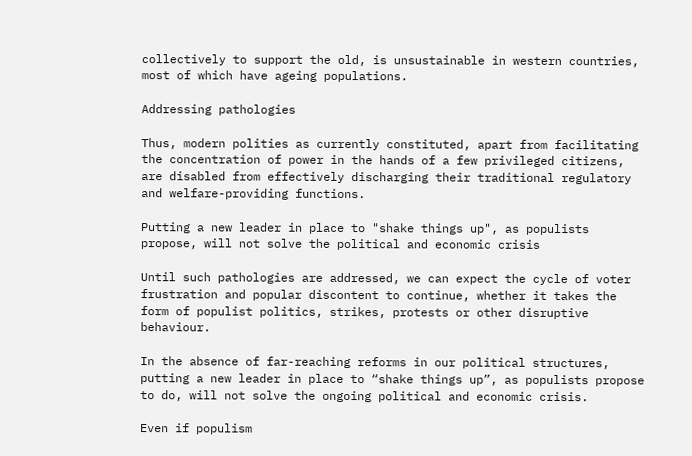collectively to support the old, is unsustainable in western countries, most of which have ageing populations.

Addressing pathologies

Thus, modern polities as currently constituted, apart from facilitating the concentration of power in the hands of a few privileged citizens, are disabled from effectively discharging their traditional regulatory and welfare-providing functions.

Putting a new leader in place to "shake things up", as populists propose, will not solve the political and economic crisis

Until such pathologies are addressed, we can expect the cycle of voter frustration and popular discontent to continue, whether it takes the form of populist politics, strikes, protests or other disruptive behaviour.

In the absence of far-reaching reforms in our political structures, putting a new leader in place to “shake things up”, as populists propose to do, will not solve the ongoing political and economic crisis.

Even if populism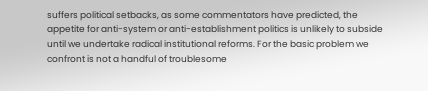suffers political setbacks, as some commentators have predicted, the appetite for anti-system or anti-establishment politics is unlikely to subside until we undertake radical institutional reforms. For the basic problem we confront is not a handful of troublesome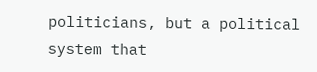politicians, but a political system that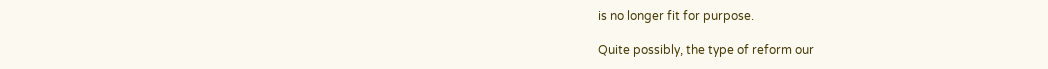is no longer fit for purpose.

Quite possibly, the type of reform our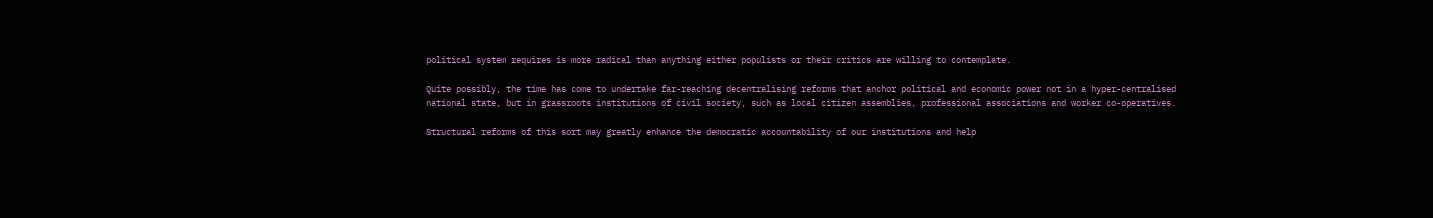political system requires is more radical than anything either populists or their critics are willing to contemplate.

Quite possibly, the time has come to undertake far-reaching decentralising reforms that anchor political and economic power not in a hyper-centralised national state, but in grassroots institutions of civil society, such as local citizen assemblies, professional associations and worker co-operatives.

Structural reforms of this sort may greatly enhance the democratic accountability of our institutions and help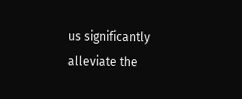us significantly alleviate the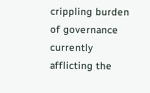crippling burden of governance currently afflicting the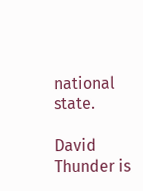national state.

David Thunder is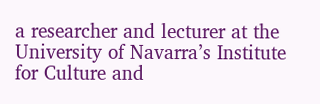a researcher and lecturer at the University of Navarra’s Institute for Culture and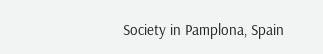Society in Pamplona, Spain